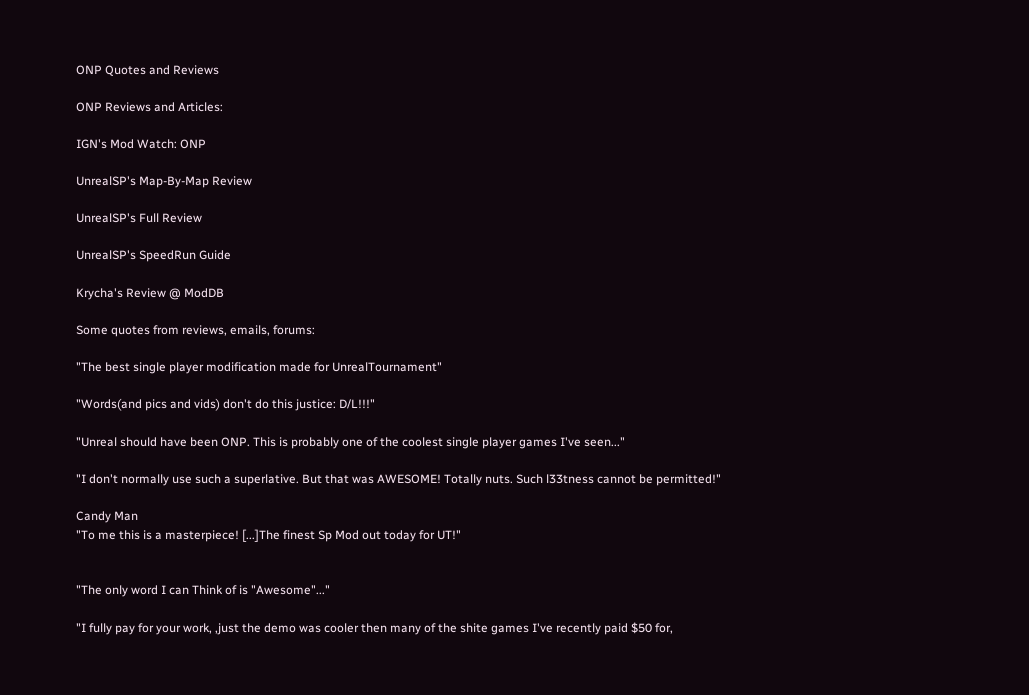ONP Quotes and Reviews

ONP Reviews and Articles:

IGN's Mod Watch: ONP

UnrealSP's Map-By-Map Review

UnrealSP's Full Review

UnrealSP's SpeedRun Guide

Krycha's Review @ ModDB

Some quotes from reviews, emails, forums:

"The best single player modification made for UnrealTournament"

"Words(and pics and vids) don't do this justice: D/L!!!"

"Unreal should have been ONP. This is probably one of the coolest single player games I've seen..."

"I don't normally use such a superlative. But that was AWESOME! Totally nuts. Such l33tness cannot be permitted!"

Candy Man
"To me this is a masterpiece! [...]The finest Sp Mod out today for UT!"


"The only word I can Think of is "Awesome"..."

"I fully pay for your work, ,just the demo was cooler then many of the shite games I've recently paid $50 for,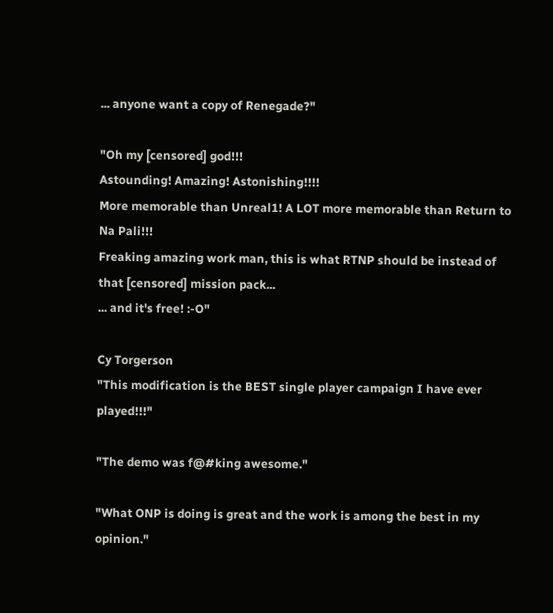... anyone want a copy of Renegade?"

"Oh my [censored] god!!!
Astounding! Amazing! Astonishing!!!!
More memorable than Unreal1! A LOT more memorable than Return to Na Pali!!!
Freaking amazing work man, this is what RTNP should be instead of that [censored] mission pack...
... and it's free! :-O"

Cy Torgerson
"This modification is the BEST single player campaign I have ever played!!!"

"The demo was f@#king awesome."

"What ONP is doing is great and the work is among the best in my opinion."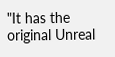"It has the original Unreal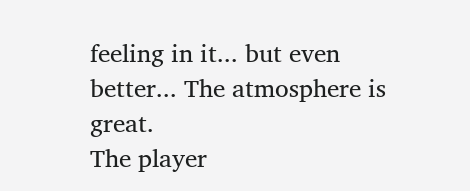feeling in it... but even better... The atmosphere is great.
The player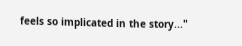feels so implicated in the story..."